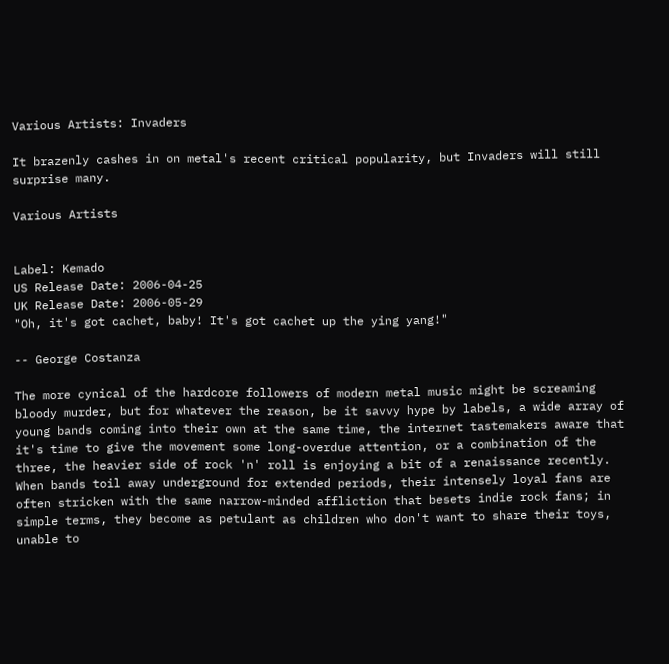Various Artists: Invaders

It brazenly cashes in on metal's recent critical popularity, but Invaders will still surprise many.

Various Artists


Label: Kemado
US Release Date: 2006-04-25
UK Release Date: 2006-05-29
"Oh, it's got cachet, baby! It's got cachet up the ying yang!"

-- George Costanza

The more cynical of the hardcore followers of modern metal music might be screaming bloody murder, but for whatever the reason, be it savvy hype by labels, a wide array of young bands coming into their own at the same time, the internet tastemakers aware that it's time to give the movement some long-overdue attention, or a combination of the three, the heavier side of rock 'n' roll is enjoying a bit of a renaissance recently. When bands toil away underground for extended periods, their intensely loyal fans are often stricken with the same narrow-minded affliction that besets indie rock fans; in simple terms, they become as petulant as children who don't want to share their toys, unable to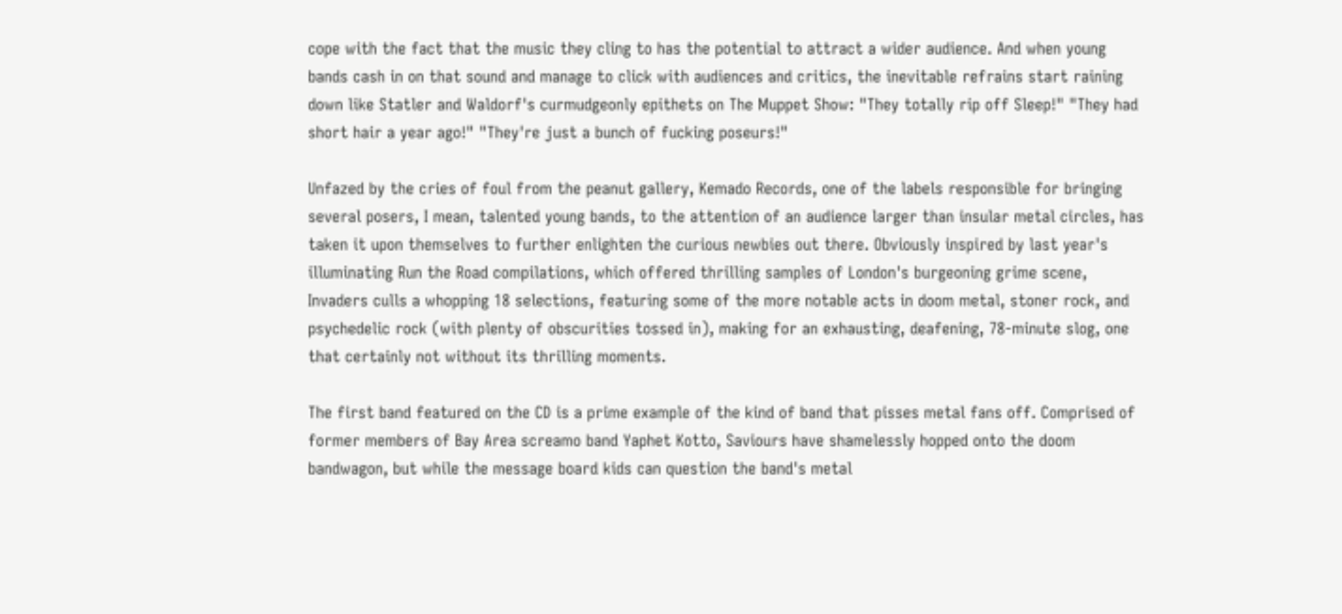cope with the fact that the music they cling to has the potential to attract a wider audience. And when young bands cash in on that sound and manage to click with audiences and critics, the inevitable refrains start raining down like Statler and Waldorf's curmudgeonly epithets on The Muppet Show: "They totally rip off Sleep!" "They had short hair a year ago!" "They're just a bunch of fucking poseurs!"

Unfazed by the cries of foul from the peanut gallery, Kemado Records, one of the labels responsible for bringing several posers, I mean, talented young bands, to the attention of an audience larger than insular metal circles, has taken it upon themselves to further enlighten the curious newbies out there. Obviously inspired by last year's illuminating Run the Road compilations, which offered thrilling samples of London's burgeoning grime scene, Invaders culls a whopping 18 selections, featuring some of the more notable acts in doom metal, stoner rock, and psychedelic rock (with plenty of obscurities tossed in), making for an exhausting, deafening, 78-minute slog, one that certainly not without its thrilling moments.

The first band featured on the CD is a prime example of the kind of band that pisses metal fans off. Comprised of former members of Bay Area screamo band Yaphet Kotto, Saviours have shamelessly hopped onto the doom bandwagon, but while the message board kids can question the band's metal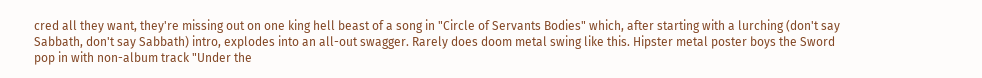cred all they want, they're missing out on one king hell beast of a song in "Circle of Servants Bodies" which, after starting with a lurching (don't say Sabbath, don't say Sabbath) intro, explodes into an all-out swagger. Rarely does doom metal swing like this. Hipster metal poster boys the Sword pop in with non-album track "Under the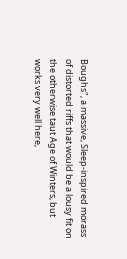Boughs", a massive, Sleep-inspired morass of distorted riffs that would be a lousy fit on the otherwise taut Age of Winters, but works very well here,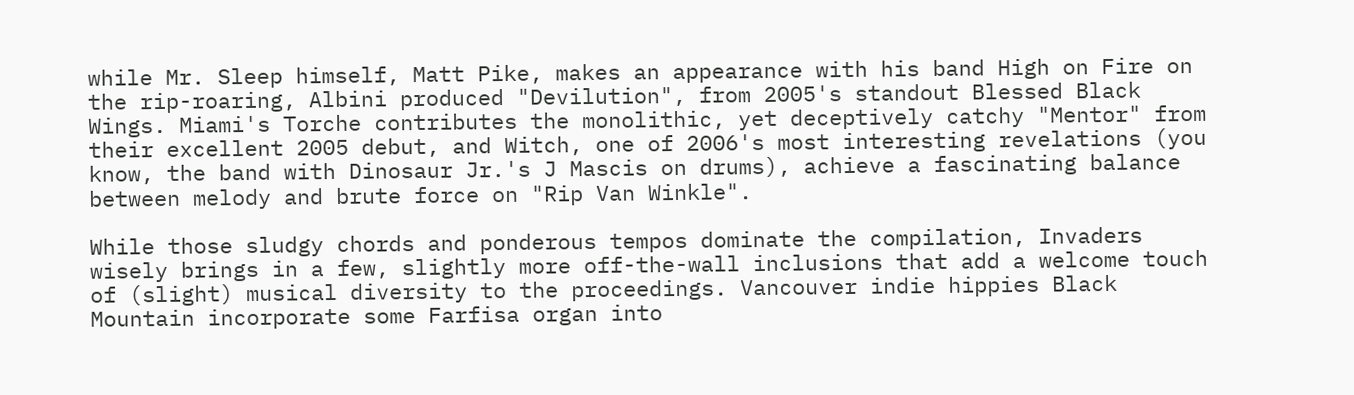while Mr. Sleep himself, Matt Pike, makes an appearance with his band High on Fire on the rip-roaring, Albini produced "Devilution", from 2005's standout Blessed Black Wings. Miami's Torche contributes the monolithic, yet deceptively catchy "Mentor" from their excellent 2005 debut, and Witch, one of 2006's most interesting revelations (you know, the band with Dinosaur Jr.'s J Mascis on drums), achieve a fascinating balance between melody and brute force on "Rip Van Winkle".

While those sludgy chords and ponderous tempos dominate the compilation, Invaders wisely brings in a few, slightly more off-the-wall inclusions that add a welcome touch of (slight) musical diversity to the proceedings. Vancouver indie hippies Black Mountain incorporate some Farfisa organ into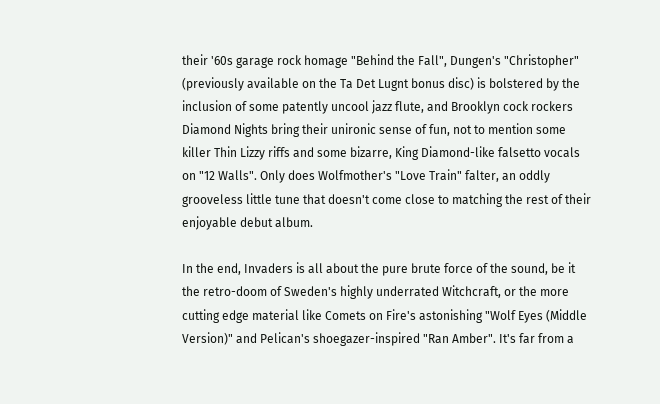their '60s garage rock homage "Behind the Fall", Dungen's "Christopher" (previously available on the Ta Det Lugnt bonus disc) is bolstered by the inclusion of some patently uncool jazz flute, and Brooklyn cock rockers Diamond Nights bring their unironic sense of fun, not to mention some killer Thin Lizzy riffs and some bizarre, King Diamond-like falsetto vocals on "12 Walls". Only does Wolfmother's "Love Train" falter, an oddly grooveless little tune that doesn't come close to matching the rest of their enjoyable debut album.

In the end, Invaders is all about the pure brute force of the sound, be it the retro-doom of Sweden's highly underrated Witchcraft, or the more cutting edge material like Comets on Fire's astonishing "Wolf Eyes (Middle Version)" and Pelican's shoegazer-inspired "Ran Amber". It's far from a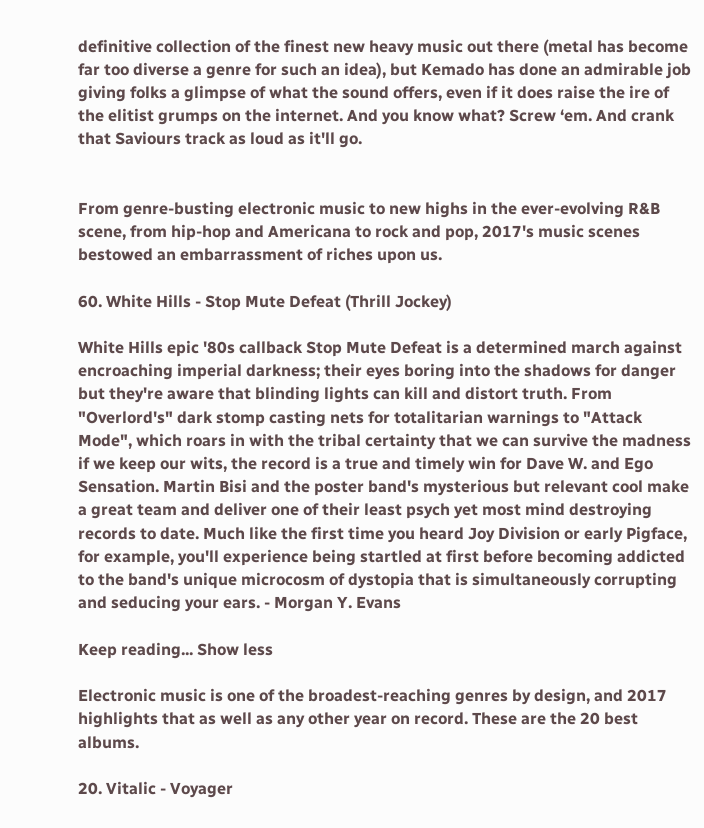definitive collection of the finest new heavy music out there (metal has become far too diverse a genre for such an idea), but Kemado has done an admirable job giving folks a glimpse of what the sound offers, even if it does raise the ire of the elitist grumps on the internet. And you know what? Screw ‘em. And crank that Saviours track as loud as it'll go.


From genre-busting electronic music to new highs in the ever-evolving R&B scene, from hip-hop and Americana to rock and pop, 2017's music scenes bestowed an embarrassment of riches upon us.

60. White Hills - Stop Mute Defeat (Thrill Jockey)

White Hills epic '80s callback Stop Mute Defeat is a determined march against encroaching imperial darkness; their eyes boring into the shadows for danger but they're aware that blinding lights can kill and distort truth. From "Overlord's" dark stomp casting nets for totalitarian warnings to "Attack Mode", which roars in with the tribal certainty that we can survive the madness if we keep our wits, the record is a true and timely win for Dave W. and Ego Sensation. Martin Bisi and the poster band's mysterious but relevant cool make a great team and deliver one of their least psych yet most mind destroying records to date. Much like the first time you heard Joy Division or early Pigface, for example, you'll experience being startled at first before becoming addicted to the band's unique microcosm of dystopia that is simultaneously corrupting and seducing your ears. - Morgan Y. Evans

Keep reading... Show less

Electronic music is one of the broadest-reaching genres by design, and 2017 highlights that as well as any other year on record. These are the 20 best albums.

20. Vitalic - Voyager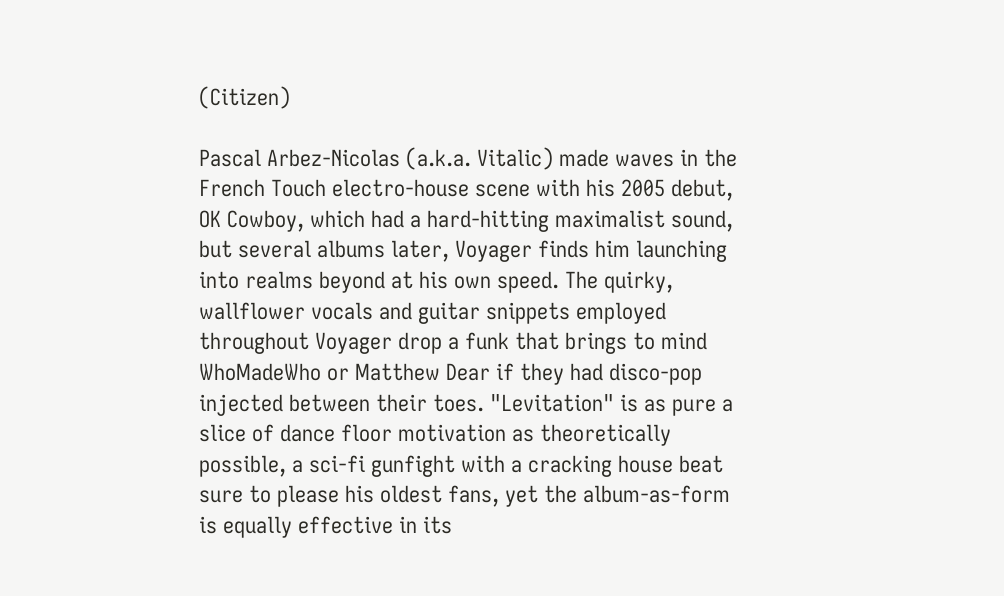(Citizen)

Pascal Arbez-Nicolas (a.k.a. Vitalic) made waves in the French Touch electro-house scene with his 2005 debut, OK Cowboy, which had a hard-hitting maximalist sound, but several albums later, Voyager finds him launching into realms beyond at his own speed. The quirky, wallflower vocals and guitar snippets employed throughout Voyager drop a funk that brings to mind WhoMadeWho or Matthew Dear if they had disco-pop injected between their toes. "Levitation" is as pure a slice of dance floor motivation as theoretically possible, a sci-fi gunfight with a cracking house beat sure to please his oldest fans, yet the album-as-form is equally effective in its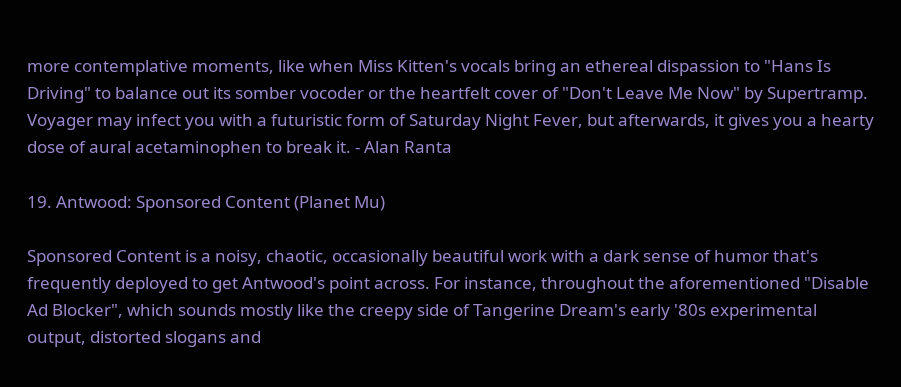more contemplative moments, like when Miss Kitten's vocals bring an ethereal dispassion to "Hans Is Driving" to balance out its somber vocoder or the heartfelt cover of "Don't Leave Me Now" by Supertramp. Voyager may infect you with a futuristic form of Saturday Night Fever, but afterwards, it gives you a hearty dose of aural acetaminophen to break it. - Alan Ranta

19. Antwood: Sponsored Content (Planet Mu)

Sponsored Content is a noisy, chaotic, occasionally beautiful work with a dark sense of humor that's frequently deployed to get Antwood's point across. For instance, throughout the aforementioned "Disable Ad Blocker", which sounds mostly like the creepy side of Tangerine Dream's early '80s experimental output, distorted slogans and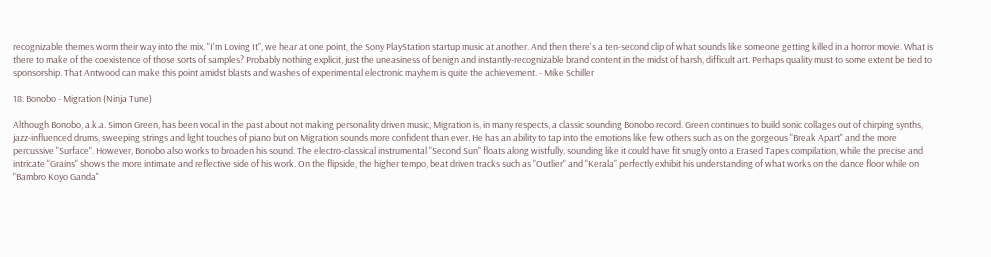recognizable themes worm their way into the mix. "I'm Loving It", we hear at one point, the Sony PlayStation startup music at another. And then there's a ten-second clip of what sounds like someone getting killed in a horror movie. What is there to make of the coexistence of those sorts of samples? Probably nothing explicit, just the uneasiness of benign and instantly-recognizable brand content in the midst of harsh, difficult art. Perhaps quality must to some extent be tied to sponsorship. That Antwood can make this point amidst blasts and washes of experimental electronic mayhem is quite the achievement. - Mike Schiller

18. Bonobo - Migration (Ninja Tune)

Although Bonobo, a.k.a. Simon Green, has been vocal in the past about not making personality driven music, Migration is, in many respects, a classic sounding Bonobo record. Green continues to build sonic collages out of chirping synths, jazz-influenced drums, sweeping strings and light touches of piano but on Migration sounds more confident than ever. He has an ability to tap into the emotions like few others such as on the gorgeous "Break Apart" and the more percussive "Surface". However, Bonobo also works to broaden his sound. The electro-classical instrumental "Second Sun" floats along wistfully, sounding like it could have fit snugly onto a Erased Tapes compilation, while the precise and intricate "Grains" shows the more intimate and reflective side of his work. On the flipside, the higher tempo, beat driven tracks such as "Outlier" and "Kerala" perfectly exhibit his understanding of what works on the dance floor while on "Bambro Koyo Ganda"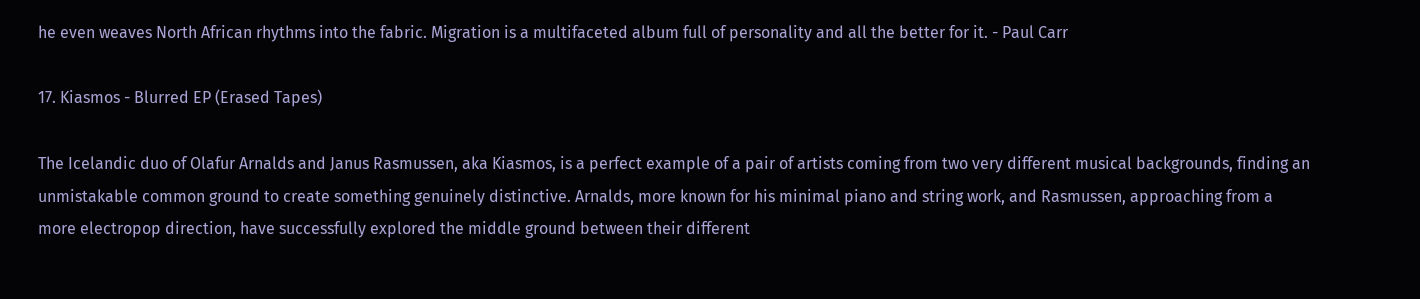he even weaves North African rhythms into the fabric. Migration is a multifaceted album full of personality and all the better for it. - Paul Carr

17. Kiasmos - Blurred EP (Erased Tapes)

The Icelandic duo of Olafur Arnalds and Janus Rasmussen, aka Kiasmos, is a perfect example of a pair of artists coming from two very different musical backgrounds, finding an unmistakable common ground to create something genuinely distinctive. Arnalds, more known for his minimal piano and string work, and Rasmussen, approaching from a more electropop direction, have successfully explored the middle ground between their different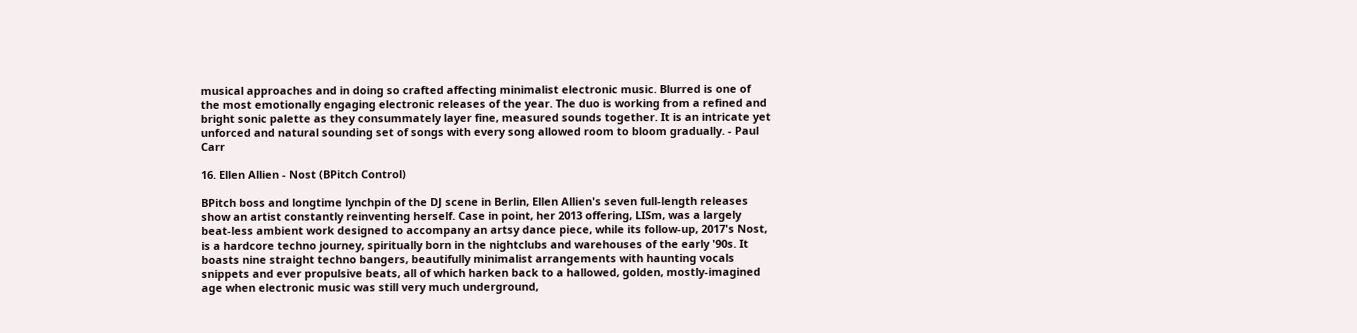musical approaches and in doing so crafted affecting minimalist electronic music. Blurred is one of the most emotionally engaging electronic releases of the year. The duo is working from a refined and bright sonic palette as they consummately layer fine, measured sounds together. It is an intricate yet unforced and natural sounding set of songs with every song allowed room to bloom gradually. - Paul Carr

16. Ellen Allien - Nost (BPitch Control)

BPitch boss and longtime lynchpin of the DJ scene in Berlin, Ellen Allien's seven full-length releases show an artist constantly reinventing herself. Case in point, her 2013 offering, LISm, was a largely beat-less ambient work designed to accompany an artsy dance piece, while its follow-up, 2017's Nost, is a hardcore techno journey, spiritually born in the nightclubs and warehouses of the early '90s. It boasts nine straight techno bangers, beautifully minimalist arrangements with haunting vocals snippets and ever propulsive beats, all of which harken back to a hallowed, golden, mostly-imagined age when electronic music was still very much underground,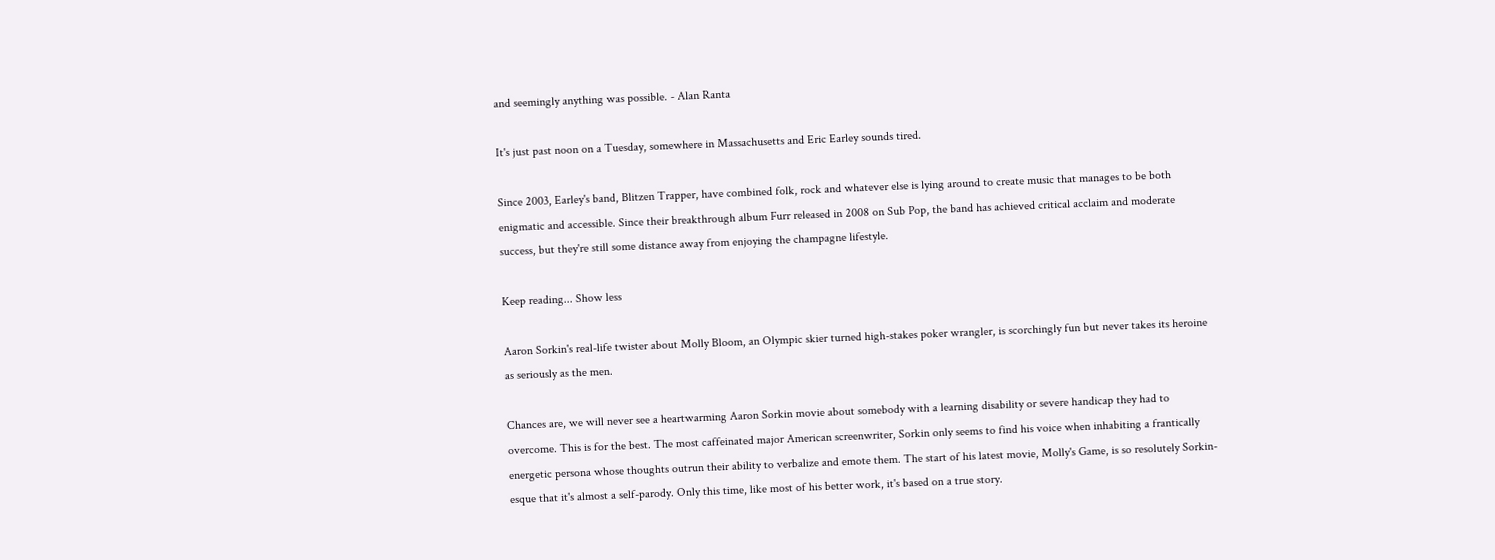and seemingly anything was possible. - Alan Ranta

It's just past noon on a Tuesday, somewhere in Massachusetts and Eric Earley sounds tired.

Since 2003, Earley's band, Blitzen Trapper, have combined folk, rock and whatever else is lying around to create music that manages to be both enigmatic and accessible. Since their breakthrough album Furr released in 2008 on Sub Pop, the band has achieved critical acclaim and moderate success, but they're still some distance away from enjoying the champagne lifestyle.

Keep reading... Show less

Aaron Sorkin's real-life twister about Molly Bloom, an Olympic skier turned high-stakes poker wrangler, is scorchingly fun but never takes its heroine as seriously as the men.

Chances are, we will never see a heartwarming Aaron Sorkin movie about somebody with a learning disability or severe handicap they had to overcome. This is for the best. The most caffeinated major American screenwriter, Sorkin only seems to find his voice when inhabiting a frantically energetic persona whose thoughts outrun their ability to verbalize and emote them. The start of his latest movie, Molly's Game, is so resolutely Sorkin-esque that it's almost a self-parody. Only this time, like most of his better work, it's based on a true story.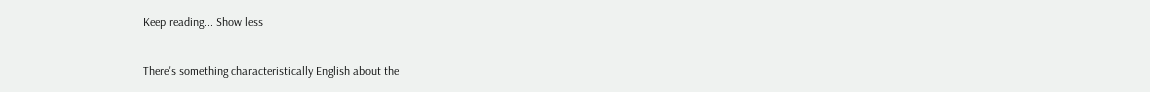Keep reading... Show less

There's something characteristically English about the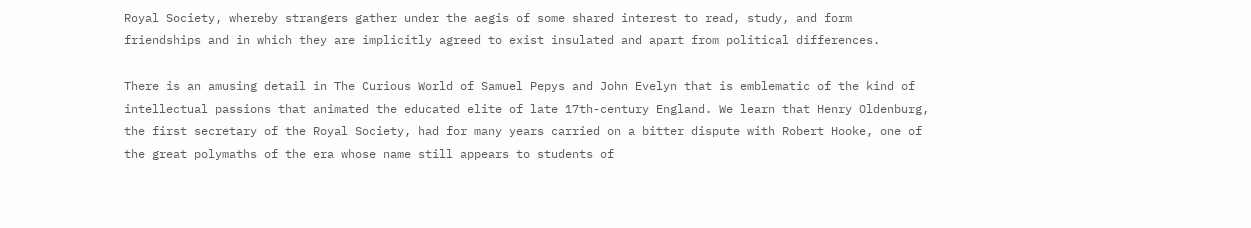Royal Society, whereby strangers gather under the aegis of some shared interest to read, study, and form friendships and in which they are implicitly agreed to exist insulated and apart from political differences.

There is an amusing detail in The Curious World of Samuel Pepys and John Evelyn that is emblematic of the kind of intellectual passions that animated the educated elite of late 17th-century England. We learn that Henry Oldenburg, the first secretary of the Royal Society, had for many years carried on a bitter dispute with Robert Hooke, one of the great polymaths of the era whose name still appears to students of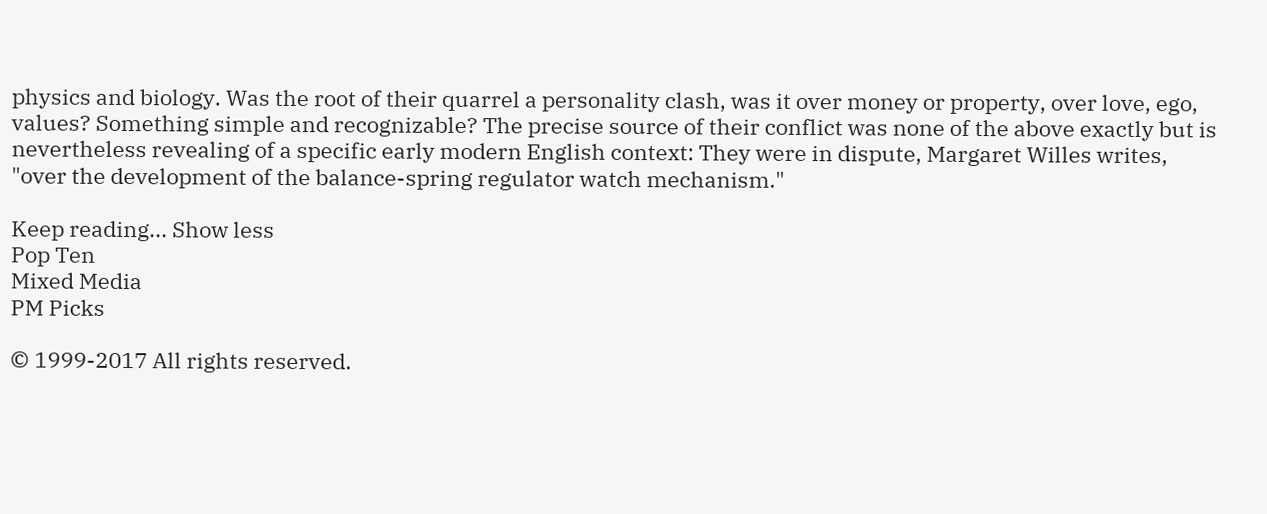physics and biology. Was the root of their quarrel a personality clash, was it over money or property, over love, ego, values? Something simple and recognizable? The precise source of their conflict was none of the above exactly but is nevertheless revealing of a specific early modern English context: They were in dispute, Margaret Willes writes, "over the development of the balance-spring regulator watch mechanism."

Keep reading... Show less
Pop Ten
Mixed Media
PM Picks

© 1999-2017 All rights reserved.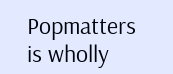Popmatters is wholly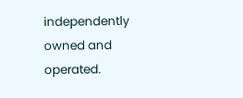independently owned and operated.